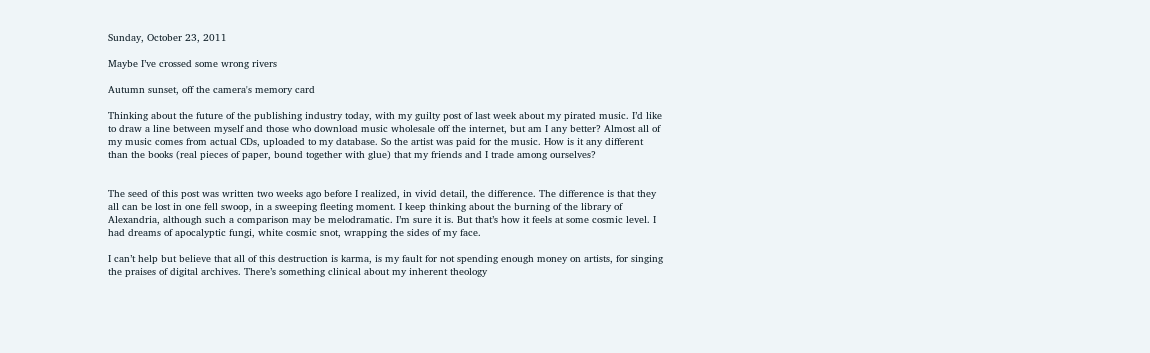Sunday, October 23, 2011

Maybe I’ve crossed some wrong rivers

Autumn sunset, off the camera's memory card

Thinking about the future of the publishing industry today, with my guilty post of last week about my pirated music. I’d like to draw a line between myself and those who download music wholesale off the internet, but am I any better? Almost all of my music comes from actual CDs, uploaded to my database. So the artist was paid for the music. How is it any different than the books (real pieces of paper, bound together with glue) that my friends and I trade among ourselves?


The seed of this post was written two weeks ago before I realized, in vivid detail, the difference. The difference is that they all can be lost in one fell swoop, in a sweeping fleeting moment. I keep thinking about the burning of the library of Alexandria, although such a comparison may be melodramatic. I’m sure it is. But that’s how it feels at some cosmic level. I had dreams of apocalyptic fungi, white cosmic snot, wrapping the sides of my face.

I can’t help but believe that all of this destruction is karma, is my fault for not spending enough money on artists, for singing the praises of digital archives. There’s something clinical about my inherent theology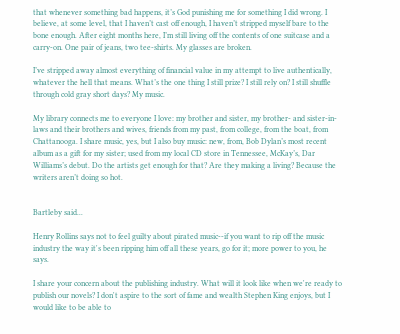that whenever something bad happens, it’s God punishing me for something I did wrong. I believe, at some level, that I haven’t cast off enough, I haven’t stripped myself bare to the bone enough. After eight months here, I’m still living off the contents of one suitcase and a carry-on. One pair of jeans, two tee-shirts. My glasses are broken.

I’ve stripped away almost everything of financial value in my attempt to live authentically, whatever the hell that means. What’s the one thing I still prize? I still rely on? I still shuffle through cold gray short days? My music.

My library connects me to everyone I love: my brother and sister, my brother- and sister-in-laws and their brothers and wives, friends from my past, from college, from the boat, from Chattanooga. I share music, yes, but I also buy music: new, from, Bob Dylan’s most recent album as a gift for my sister; used from my local CD store in Tennessee, McKay’s, Dar Williams’s debut. Do the artists get enough for that? Are they making a living? Because the writers aren’t doing so hot.


Bartleby said...

Henry Rollins says not to feel guilty about pirated music--if you want to rip off the music industry the way it's been ripping him off all these years, go for it; more power to you, he says.

I share your concern about the publishing industry. What will it look like when we're ready to publish our novels? I don't aspire to the sort of fame and wealth Stephen King enjoys, but I would like to be able to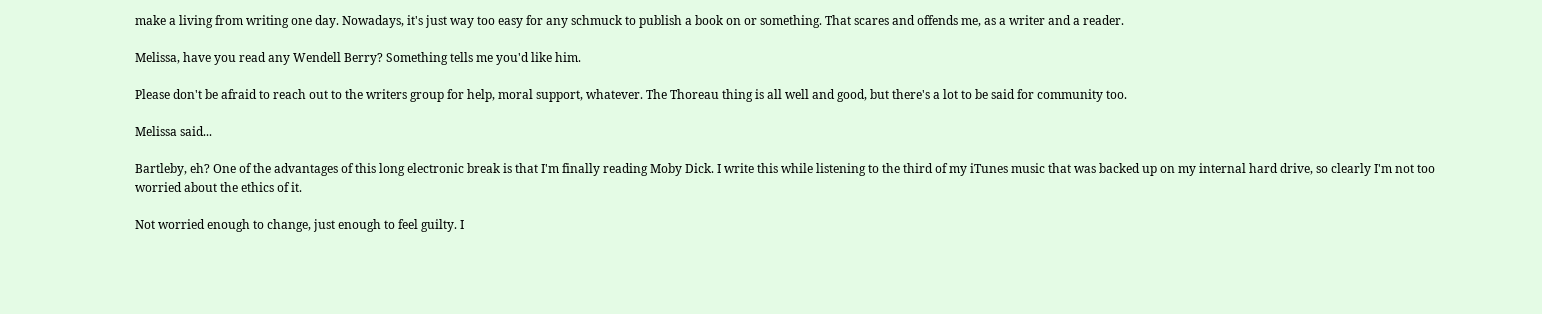make a living from writing one day. Nowadays, it's just way too easy for any schmuck to publish a book on or something. That scares and offends me, as a writer and a reader.

Melissa, have you read any Wendell Berry? Something tells me you'd like him.

Please don't be afraid to reach out to the writers group for help, moral support, whatever. The Thoreau thing is all well and good, but there's a lot to be said for community too.

Melissa said...

Bartleby, eh? One of the advantages of this long electronic break is that I'm finally reading Moby Dick. I write this while listening to the third of my iTunes music that was backed up on my internal hard drive, so clearly I'm not too worried about the ethics of it.

Not worried enough to change, just enough to feel guilty. I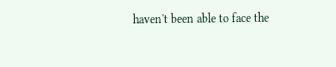haven't been able to face the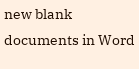new blank documents in Word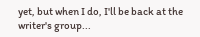yet, but when I do, I'll be back at the writer's group...